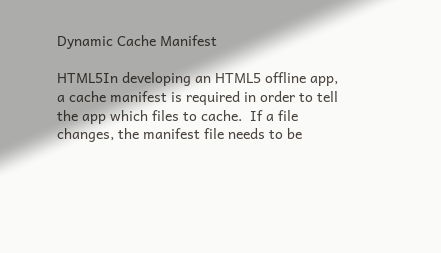Dynamic Cache Manifest

HTML5In developing an HTML5 offline app, a cache manifest is required in order to tell the app which files to cache.  If a file changes, the manifest file needs to be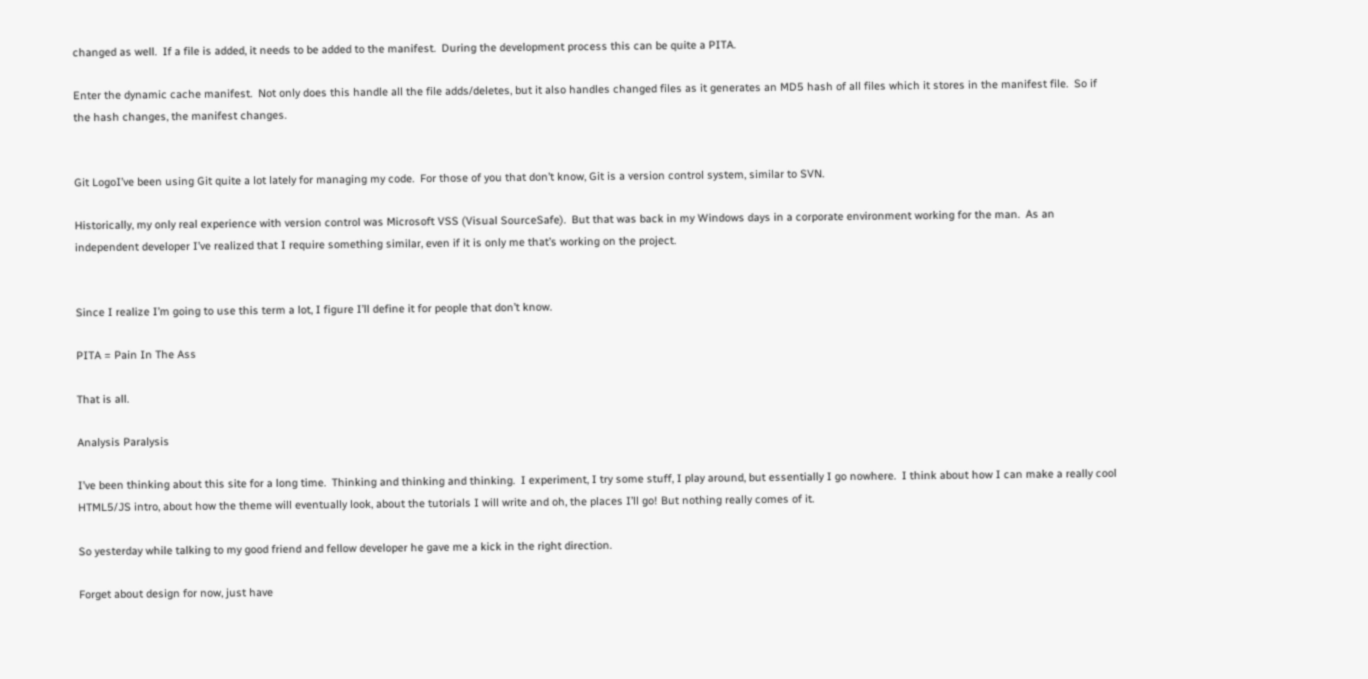changed as well.  If a file is added, it needs to be added to the manifest.  During the development process this can be quite a PITA.

Enter the dynamic cache manifest.  Not only does this handle all the file adds/deletes, but it also handles changed files as it generates an MD5 hash of all files which it stores in the manifest file.  So if the hash changes, the manifest changes.


Git LogoI’ve been using Git quite a lot lately for managing my code.  For those of you that don’t know, Git is a version control system, similar to SVN.

Historically, my only real experience with version control was Microsoft VSS (Visual SourceSafe).  But that was back in my Windows days in a corporate environment working for the man.  As an independent developer I’ve realized that I require something similar, even if it is only me that’s working on the project.


Since I realize I’m going to use this term a lot, I figure I’ll define it for people that don’t know.

PITA = Pain In The Ass

That is all.

Analysis Paralysis

I’ve been thinking about this site for a long time.  Thinking and thinking and thinking.  I experiment, I try some stuff, I play around, but essentially I go nowhere.  I think about how I can make a really cool HTML5/JS intro, about how the theme will eventually look, about the tutorials I will write and oh, the places I’ll go! But nothing really comes of it.

So yesterday while talking to my good friend and fellow developer he gave me a kick in the right direction.

Forget about design for now, just have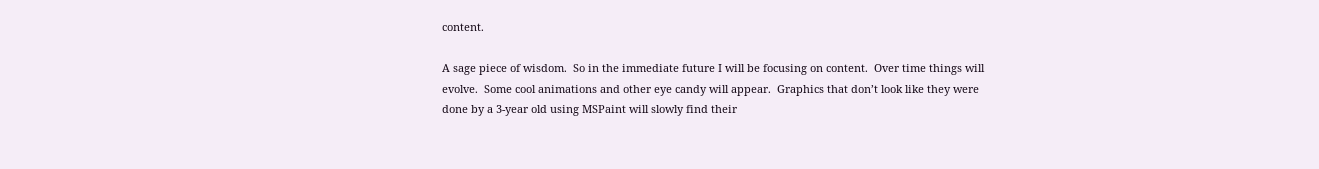content.

A sage piece of wisdom.  So in the immediate future I will be focusing on content.  Over time things will evolve.  Some cool animations and other eye candy will appear.  Graphics that don’t look like they were done by a 3-year old using MSPaint will slowly find their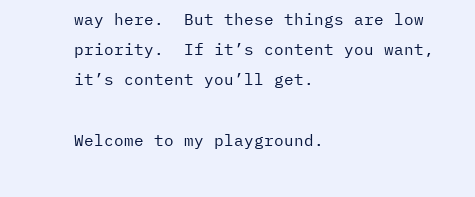way here.  But these things are low priority.  If it’s content you want, it’s content you’ll get.

Welcome to my playground.